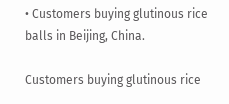• Customers buying glutinous rice balls in Beijing, China.

Customers buying glutinous rice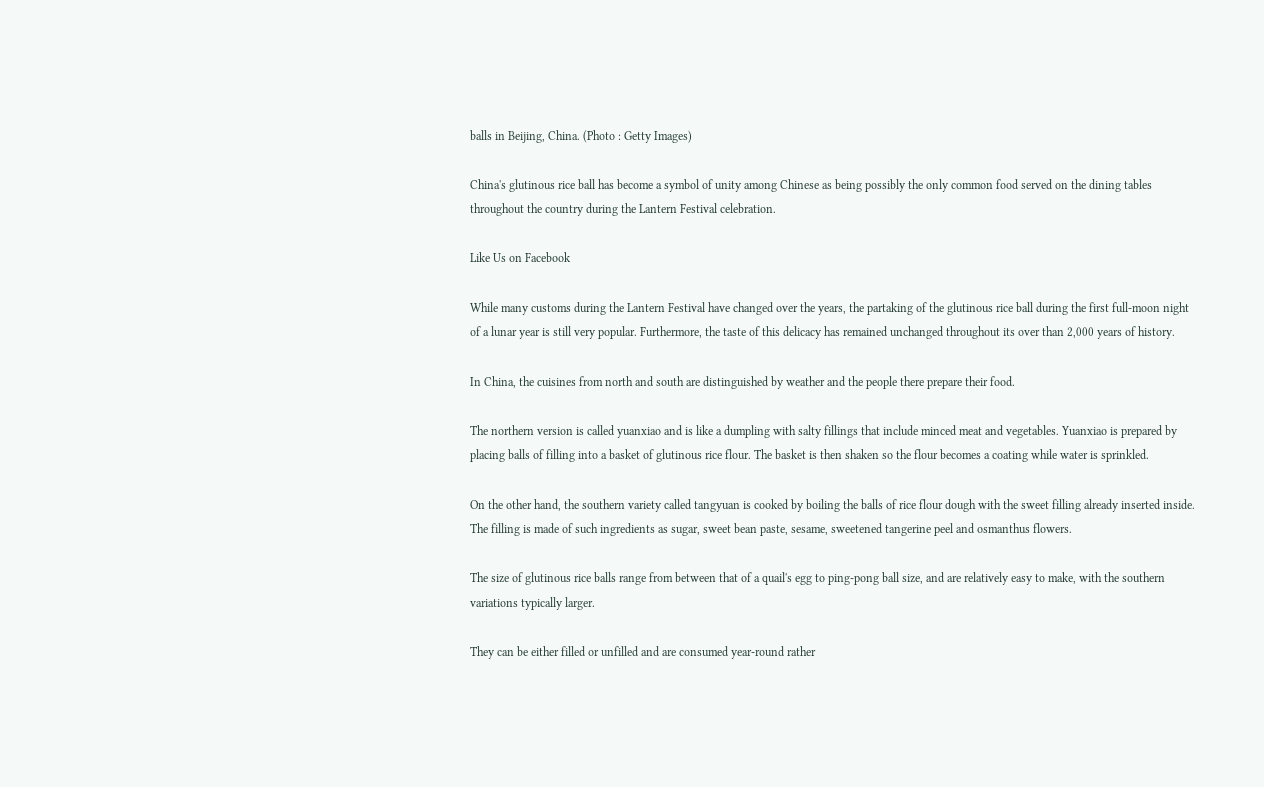balls in Beijing, China. (Photo : Getty Images)

China's glutinous rice ball has become a symbol of unity among Chinese as being possibly the only common food served on the dining tables throughout the country during the Lantern Festival celebration.

Like Us on Facebook

While many customs during the Lantern Festival have changed over the years, the partaking of the glutinous rice ball during the first full-moon night of a lunar year is still very popular. Furthermore, the taste of this delicacy has remained unchanged throughout its over than 2,000 years of history.

In China, the cuisines from north and south are distinguished by weather and the people there prepare their food.

The northern version is called yuanxiao and is like a dumpling with salty fillings that include minced meat and vegetables. Yuanxiao is prepared by placing balls of filling into a basket of glutinous rice flour. The basket is then shaken so the flour becomes a coating while water is sprinkled.

On the other hand, the southern variety called tangyuan is cooked by boiling the balls of rice flour dough with the sweet filling already inserted inside. The filling is made of such ingredients as sugar, sweet bean paste, sesame, sweetened tangerine peel and osmanthus flowers.

The size of glutinous rice balls range from between that of a quail's egg to ping-pong ball size, and are relatively easy to make, with the southern variations typically larger.

They can be either filled or unfilled and are consumed year-round rather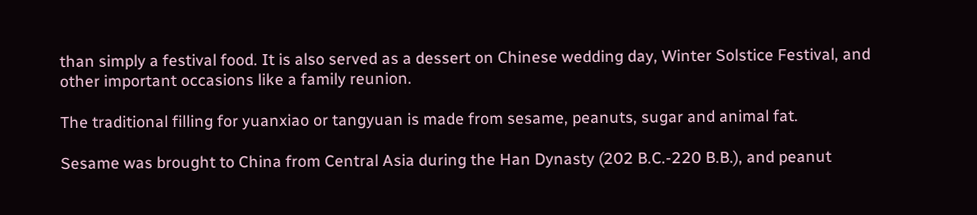than simply a festival food. It is also served as a dessert on Chinese wedding day, Winter Solstice Festival, and other important occasions like a family reunion.

The traditional filling for yuanxiao or tangyuan is made from sesame, peanuts, sugar and animal fat.

Sesame was brought to China from Central Asia during the Han Dynasty (202 B.C.-220 B.B.), and peanut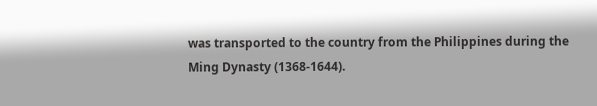was transported to the country from the Philippines during the Ming Dynasty (1368-1644).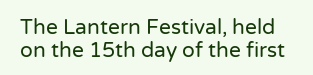The Lantern Festival, held on the 15th day of the first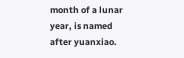month of a lunar year, is named after yuanxiao.